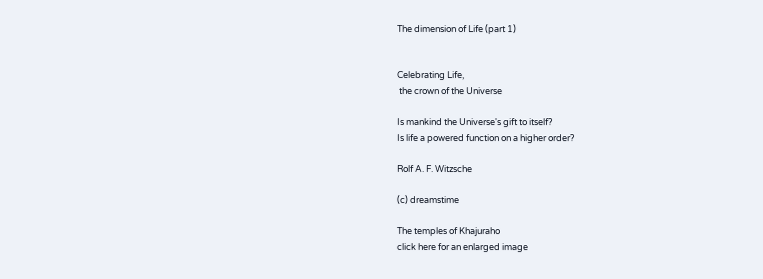The dimension of Life (part 1)


Celebrating Life,
 the crown of the Universe

Is mankind the Universe's gift to itself?
Is life a powered function on a higher order?

Rolf A. F. Witzsche

(c) dreamstime

The temples of Khajuraho
click here for an enlarged image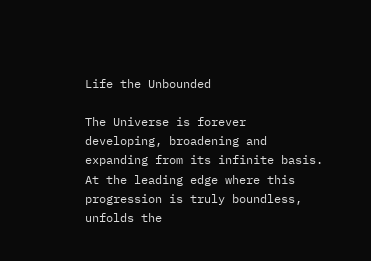Life the Unbounded

The Universe is forever developing, broadening and expanding from its infinite basis. At the leading edge where this progression is truly boundless, unfolds the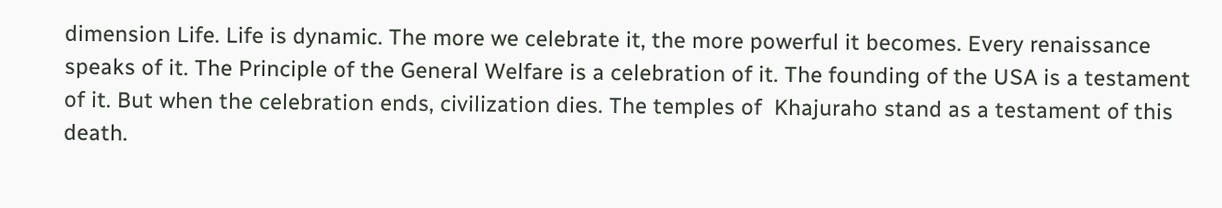dimension Life. Life is dynamic. The more we celebrate it, the more powerful it becomes. Every renaissance speaks of it. The Principle of the General Welfare is a celebration of it. The founding of the USA is a testament of it. But when the celebration ends, civilization dies. The temples of  Khajuraho stand as a testament of this death.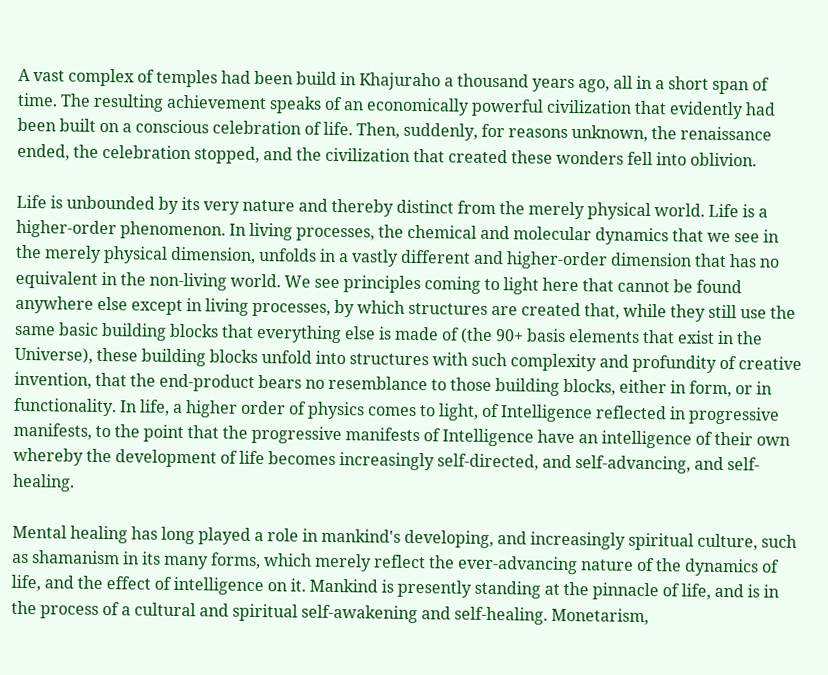A vast complex of temples had been build in Khajuraho a thousand years ago, all in a short span of time. The resulting achievement speaks of an economically powerful civilization that evidently had been built on a conscious celebration of life. Then, suddenly, for reasons unknown, the renaissance ended, the celebration stopped, and the civilization that created these wonders fell into oblivion.

Life is unbounded by its very nature and thereby distinct from the merely physical world. Life is a higher-order phenomenon. In living processes, the chemical and molecular dynamics that we see in the merely physical dimension, unfolds in a vastly different and higher-order dimension that has no equivalent in the non-living world. We see principles coming to light here that cannot be found anywhere else except in living processes, by which structures are created that, while they still use the same basic building blocks that everything else is made of (the 90+ basis elements that exist in the Universe), these building blocks unfold into structures with such complexity and profundity of creative invention, that the end-product bears no resemblance to those building blocks, either in form, or in functionality. In life, a higher order of physics comes to light, of Intelligence reflected in progressive manifests, to the point that the progressive manifests of Intelligence have an intelligence of their own whereby the development of life becomes increasingly self-directed, and self-advancing, and self-healing.

Mental healing has long played a role in mankind's developing, and increasingly spiritual culture, such as shamanism in its many forms, which merely reflect the ever-advancing nature of the dynamics of life, and the effect of intelligence on it. Mankind is presently standing at the pinnacle of life, and is in the process of a cultural and spiritual self-awakening and self-healing. Monetarism,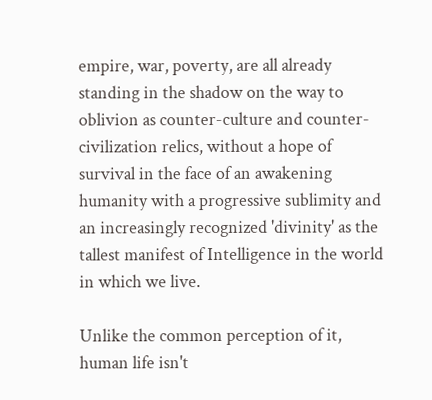empire, war, poverty, are all already standing in the shadow on the way to oblivion as counter-culture and counter-civilization relics, without a hope of survival in the face of an awakening humanity with a progressive sublimity and an increasingly recognized 'divinity' as the tallest manifest of Intelligence in the world in which we live.

Unlike the common perception of it, human life isn't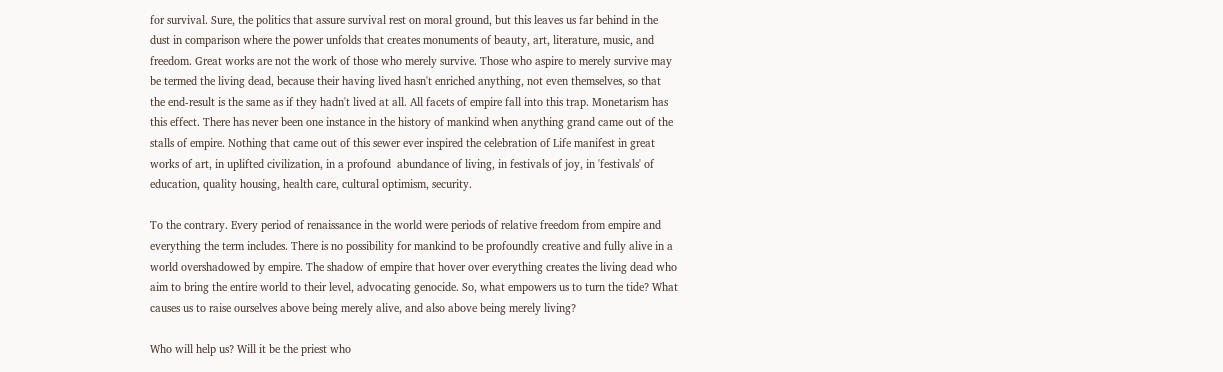for survival. Sure, the politics that assure survival rest on moral ground, but this leaves us far behind in the dust in comparison where the power unfolds that creates monuments of beauty, art, literature, music, and freedom. Great works are not the work of those who merely survive. Those who aspire to merely survive may be termed the living dead, because their having lived hasn't enriched anything, not even themselves, so that the end-result is the same as if they hadn't lived at all. All facets of empire fall into this trap. Monetarism has this effect. There has never been one instance in the history of mankind when anything grand came out of the stalls of empire. Nothing that came out of this sewer ever inspired the celebration of Life manifest in great works of art, in uplifted civilization, in a profound  abundance of living, in festivals of joy, in 'festivals' of education, quality housing, health care, cultural optimism, security.

To the contrary. Every period of renaissance in the world were periods of relative freedom from empire and everything the term includes. There is no possibility for mankind to be profoundly creative and fully alive in a world overshadowed by empire. The shadow of empire that hover over everything creates the living dead who aim to bring the entire world to their level, advocating genocide. So, what empowers us to turn the tide? What causes us to raise ourselves above being merely alive, and also above being merely living?

Who will help us? Will it be the priest who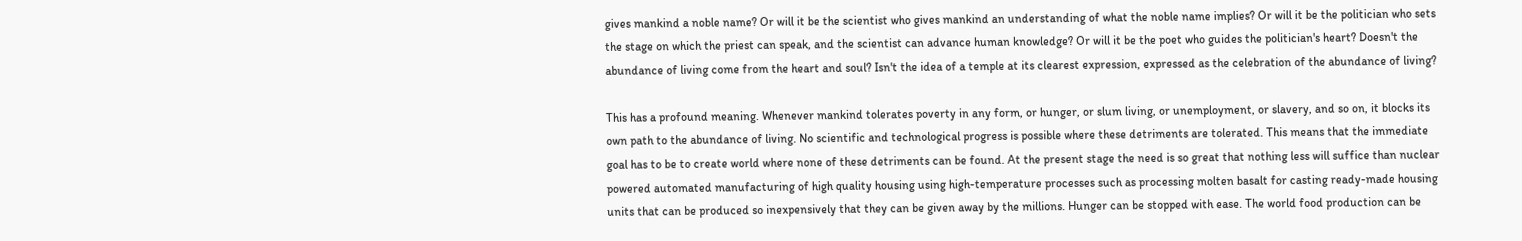gives mankind a noble name? Or will it be the scientist who gives mankind an understanding of what the noble name implies? Or will it be the politician who sets the stage on which the priest can speak, and the scientist can advance human knowledge? Or will it be the poet who guides the politician's heart? Doesn't the abundance of living come from the heart and soul? Isn't the idea of a temple at its clearest expression, expressed as the celebration of the abundance of living?

This has a profound meaning. Whenever mankind tolerates poverty in any form, or hunger, or slum living, or unemployment, or slavery, and so on, it blocks its own path to the abundance of living. No scientific and technological progress is possible where these detriments are tolerated. This means that the immediate goal has to be to create world where none of these detriments can be found. At the present stage the need is so great that nothing less will suffice than nuclear powered automated manufacturing of high quality housing using high-temperature processes such as processing molten basalt for casting ready-made housing units that can be produced so inexpensively that they can be given away by the millions. Hunger can be stopped with ease. The world food production can be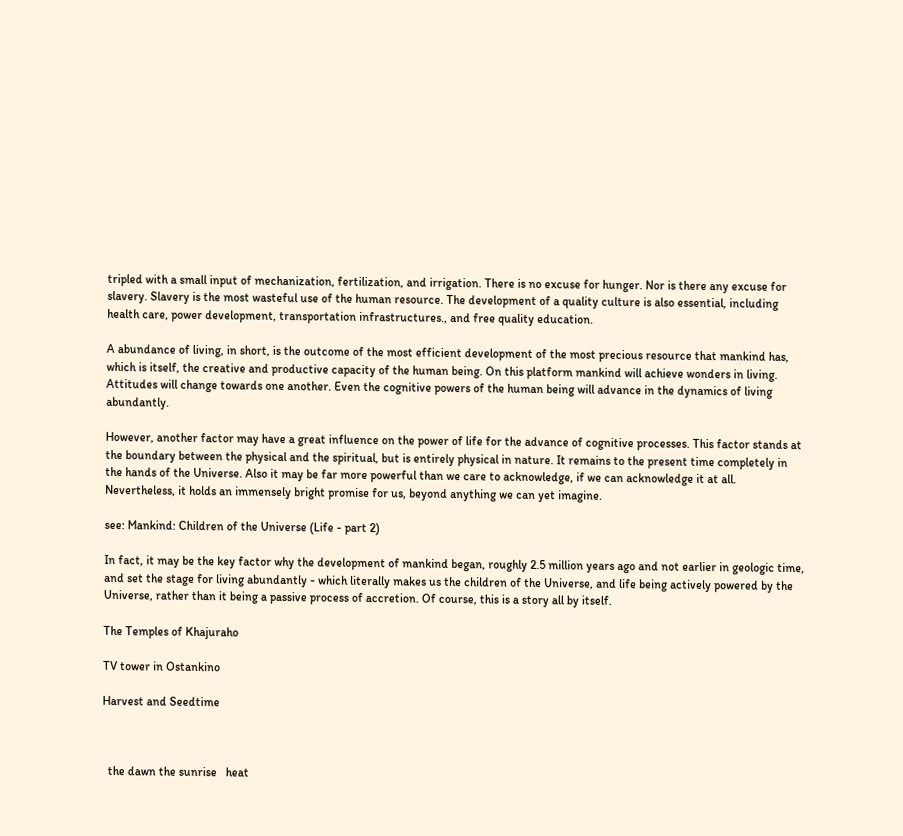tripled with a small input of mechanization, fertilization, and irrigation. There is no excuse for hunger. Nor is there any excuse for slavery. Slavery is the most wasteful use of the human resource. The development of a quality culture is also essential, including health care, power development, transportation infrastructures., and free quality education.

A abundance of living, in short, is the outcome of the most efficient development of the most precious resource that mankind has, which is itself, the creative and productive capacity of the human being. On this platform mankind will achieve wonders in living. Attitudes will change towards one another. Even the cognitive powers of the human being will advance in the dynamics of living abundantly.

However, another factor may have a great influence on the power of life for the advance of cognitive processes. This factor stands at the boundary between the physical and the spiritual, but is entirely physical in nature. It remains to the present time completely in the hands of the Universe. Also it may be far more powerful than we care to acknowledge, if we can acknowledge it at all. Nevertheless, it holds an immensely bright promise for us, beyond anything we can yet imagine.

see: Mankind: Children of the Universe (Life - part 2)

In fact, it may be the key factor why the development of mankind began, roughly 2.5 million years ago and not earlier in geologic time, and set the stage for living abundantly - which literally makes us the children of the Universe, and life being actively powered by the Universe, rather than it being a passive process of accretion. Of course, this is a story all by itself.

The Temples of Khajuraho

TV tower in Ostankino

Harvest and Seedtime



  the dawn the sunrise   heat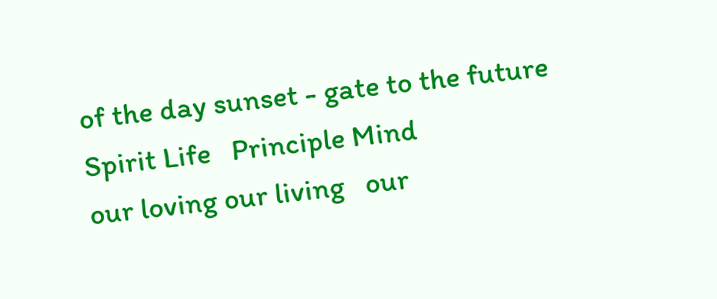of the day sunset - gate to the future
Spirit Life   Principle Mind
our loving our living   our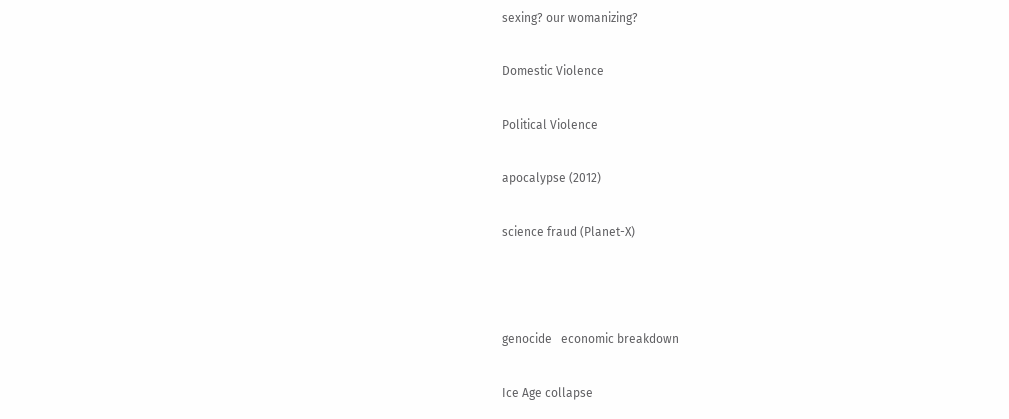sexing? our womanizing?

Domestic Violence

Political Violence

apocalypse (2012)

science fraud (Planet-X)



genocide   economic breakdown

Ice Age collapse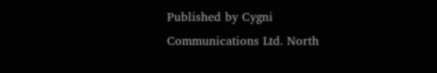Published by Cygni Communications Ltd. North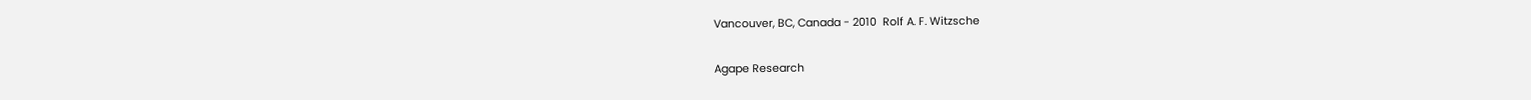Vancouver, BC, Canada - 2010  Rolf A. F. Witzsche

Agape Research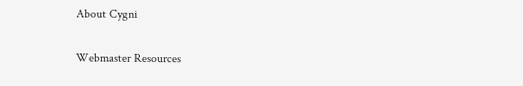About Cygni

Webmaster Resources